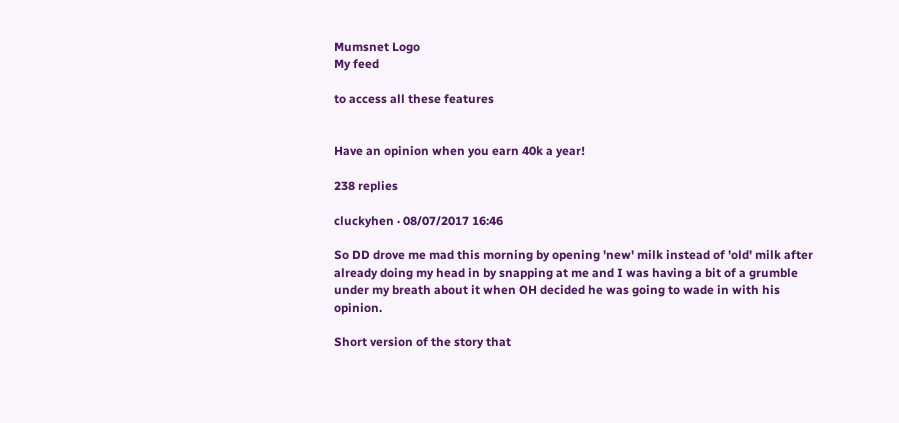Mumsnet Logo
My feed

to access all these features


Have an opinion when you earn 40k a year!

238 replies

cluckyhen · 08/07/2017 16:46

So DD drove me mad this morning by opening 'new' milk instead of 'old' milk after already doing my head in by snapping at me and I was having a bit of a grumble under my breath about it when OH decided he was going to wade in with his opinion.

Short version of the story that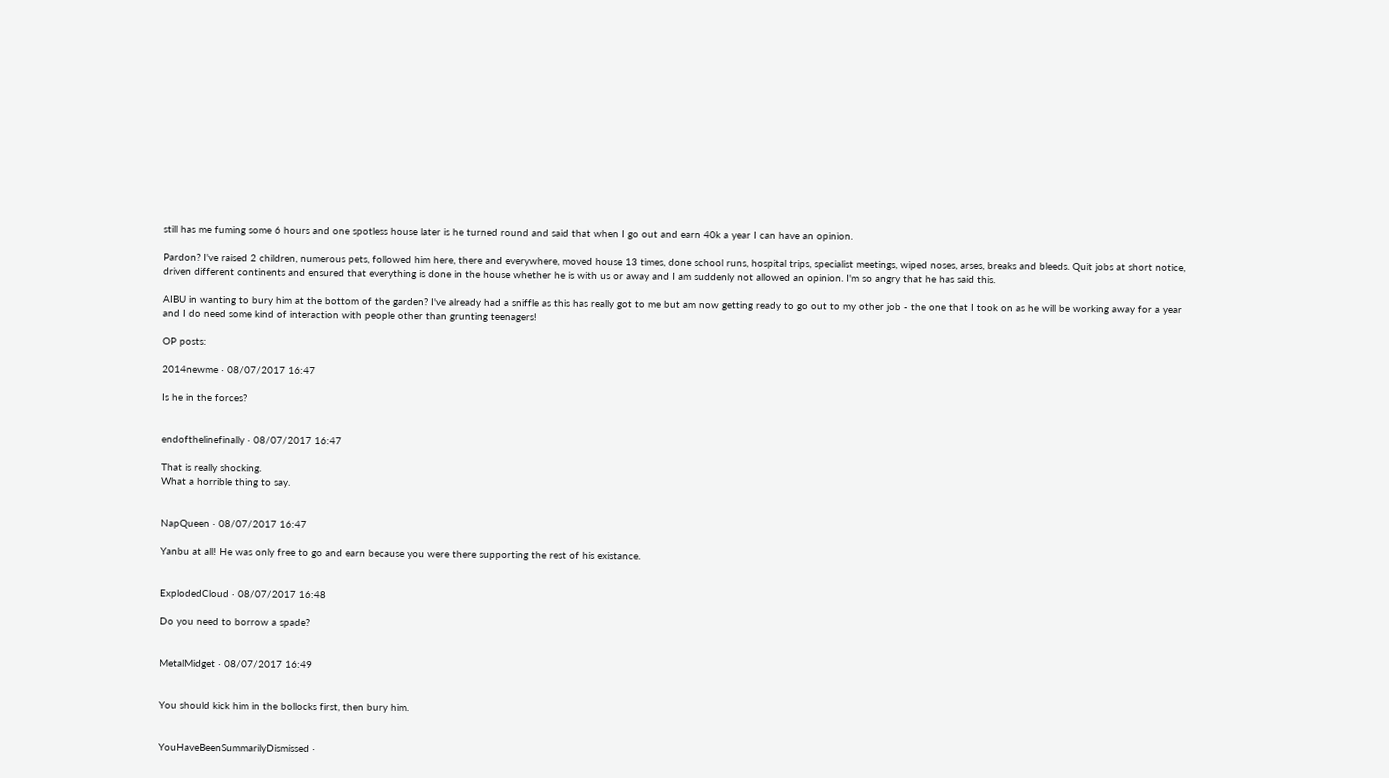still has me fuming some 6 hours and one spotless house later is he turned round and said that when I go out and earn 40k a year I can have an opinion.

Pardon? I've raised 2 children, numerous pets, followed him here, there and everywhere, moved house 13 times, done school runs, hospital trips, specialist meetings, wiped noses, arses, breaks and bleeds. Quit jobs at short notice, driven different continents and ensured that everything is done in the house whether he is with us or away and I am suddenly not allowed an opinion. I'm so angry that he has said this.

AIBU in wanting to bury him at the bottom of the garden? I've already had a sniffle as this has really got to me but am now getting ready to go out to my other job - the one that I took on as he will be working away for a year and I do need some kind of interaction with people other than grunting teenagers!

OP posts:

2014newme · 08/07/2017 16:47

Is he in the forces?


endofthelinefinally · 08/07/2017 16:47

That is really shocking.
What a horrible thing to say.


NapQueen · 08/07/2017 16:47

Yanbu at all! He was only free to go and earn because you were there supporting the rest of his existance.


ExplodedCloud · 08/07/2017 16:48

Do you need to borrow a spade?


MetalMidget · 08/07/2017 16:49


You should kick him in the bollocks first, then bury him.


YouHaveBeenSummarilyDismissed ·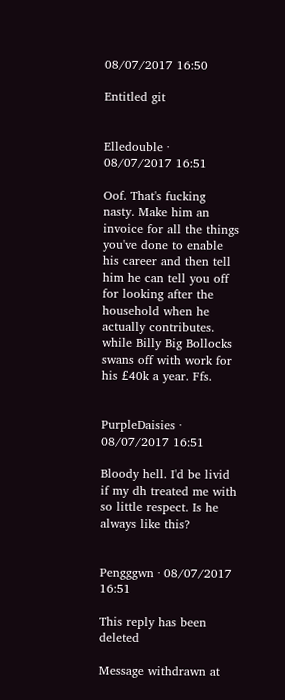08/07/2017 16:50

Entitled git


Elledouble · 08/07/2017 16:51

Oof. That's fucking nasty. Make him an invoice for all the things you've done to enable his career and then tell him he can tell you off for looking after the household when he actually contributes. while Billy Big Bollocks swans off with work for his £40k a year. Ffs.


PurpleDaisies · 08/07/2017 16:51

Bloody hell. I'd be livid if my dh treated me with so little respect. Is he always like this?


Pengggwn · 08/07/2017 16:51

This reply has been deleted

Message withdrawn at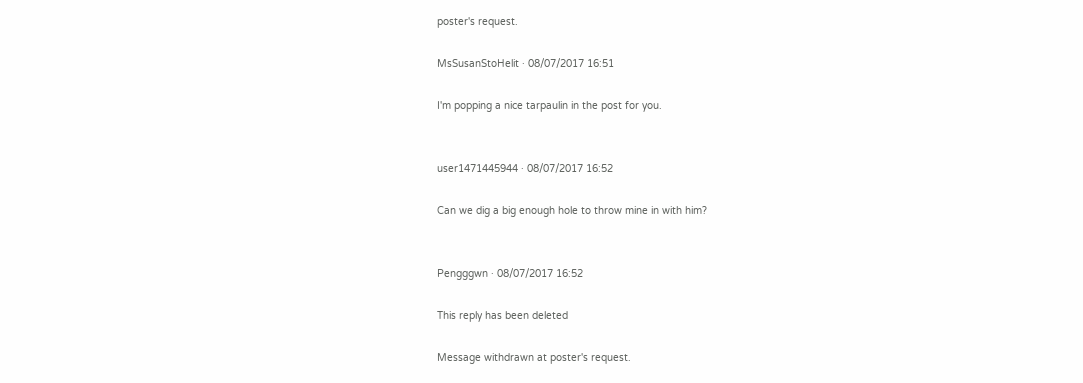poster's request.

MsSusanStoHelit · 08/07/2017 16:51

I'm popping a nice tarpaulin in the post for you.


user1471445944 · 08/07/2017 16:52

Can we dig a big enough hole to throw mine in with him?


Pengggwn · 08/07/2017 16:52

This reply has been deleted

Message withdrawn at poster's request.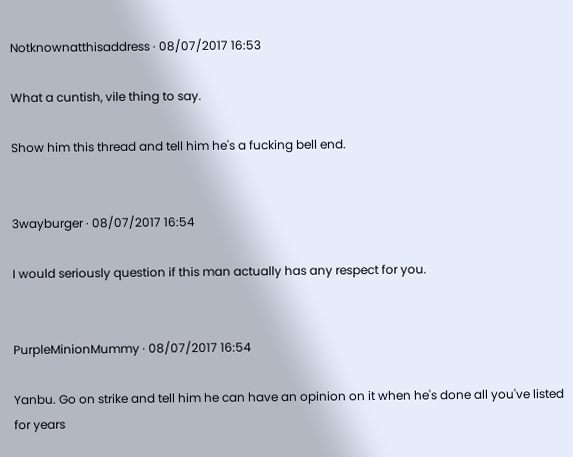Notknownatthisaddress · 08/07/2017 16:53

What a cuntish, vile thing to say.

Show him this thread and tell him he's a fucking bell end.


3wayburger · 08/07/2017 16:54

I would seriously question if this man actually has any respect for you.


PurpleMinionMummy · 08/07/2017 16:54

Yanbu. Go on strike and tell him he can have an opinion on it when he's done all you've listed for years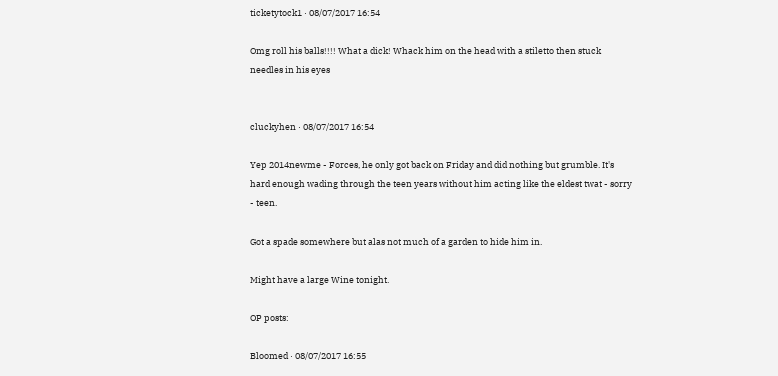ticketytock1 · 08/07/2017 16:54

Omg roll his balls!!!! What a dick! Whack him on the head with a stiletto then stuck needles in his eyes


cluckyhen · 08/07/2017 16:54

Yep 2014newme - Forces, he only got back on Friday and did nothing but grumble. It's hard enough wading through the teen years without him acting like the eldest twat - sorry - teen.

Got a spade somewhere but alas not much of a garden to hide him in.

Might have a large Wine tonight.

OP posts:

Bloomed · 08/07/2017 16:55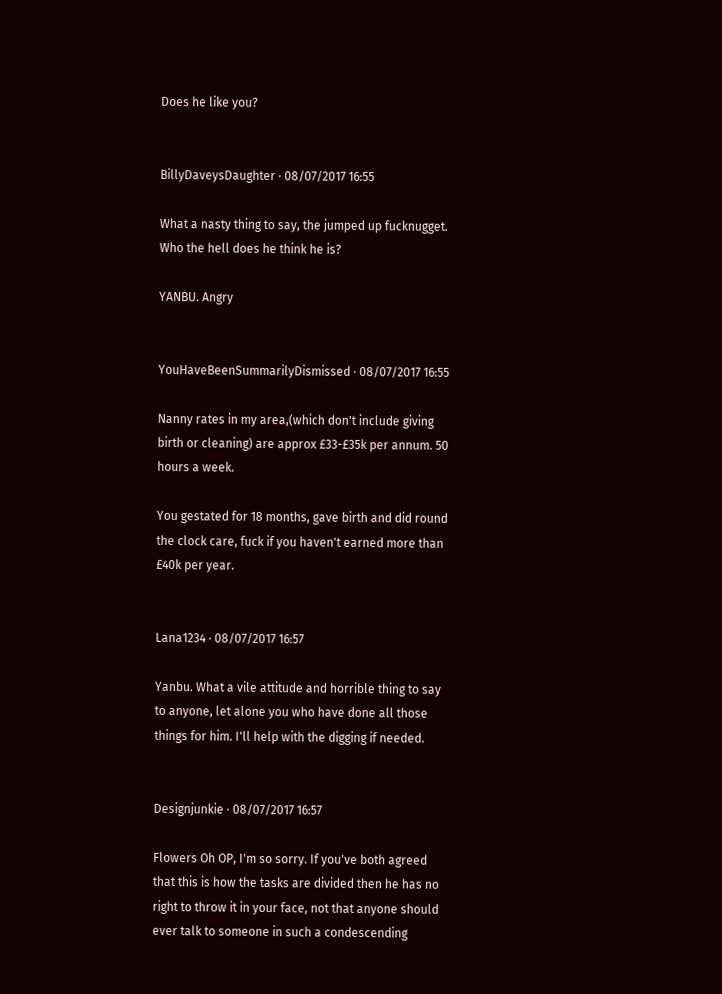Does he like you?


BillyDaveysDaughter · 08/07/2017 16:55

What a nasty thing to say, the jumped up fucknugget. Who the hell does he think he is?

YANBU. Angry


YouHaveBeenSummarilyDismissed · 08/07/2017 16:55

Nanny rates in my area,(which don't include giving birth or cleaning) are approx £33-£35k per annum. 50 hours a week.

You gestated for 18 months, gave birth and did round the clock care, fuck if you haven't earned more than £40k per year.


Lana1234 · 08/07/2017 16:57

Yanbu. What a vile attitude and horrible thing to say to anyone, let alone you who have done all those things for him. I'll help with the digging if needed.


Designjunkie · 08/07/2017 16:57

Flowers Oh OP, I'm so sorry. If you've both agreed that this is how the tasks are divided then he has no right to throw it in your face, not that anyone should ever talk to someone in such a condescending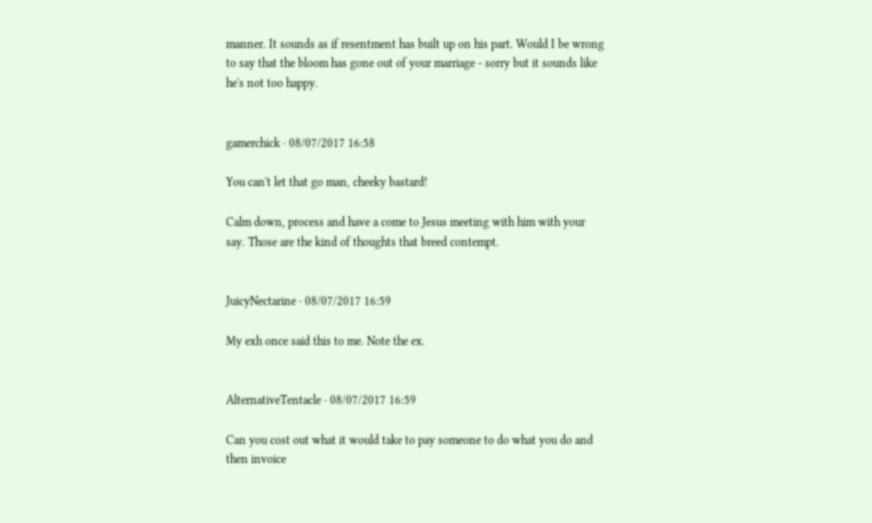manner. It sounds as if resentment has built up on his part. Would I be wrong to say that the bloom has gone out of your marriage - sorry but it sounds like he's not too happy.


gamerchick · 08/07/2017 16:58

You can't let that go man, cheeky bastard!

Calm down, process and have a come to Jesus meeting with him with your say. Those are the kind of thoughts that breed contempt.


JuicyNectarine · 08/07/2017 16:59

My exh once said this to me. Note the ex.


AlternativeTentacle · 08/07/2017 16:59

Can you cost out what it would take to pay someone to do what you do and then invoice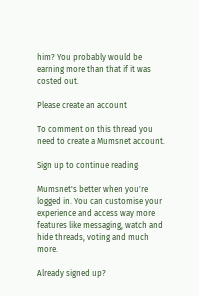him? You probably would be earning more than that if it was costed out.

Please create an account

To comment on this thread you need to create a Mumsnet account.

Sign up to continue reading

Mumsnet's better when you're logged in. You can customise your experience and access way more features like messaging, watch and hide threads, voting and much more.

Already signed up?